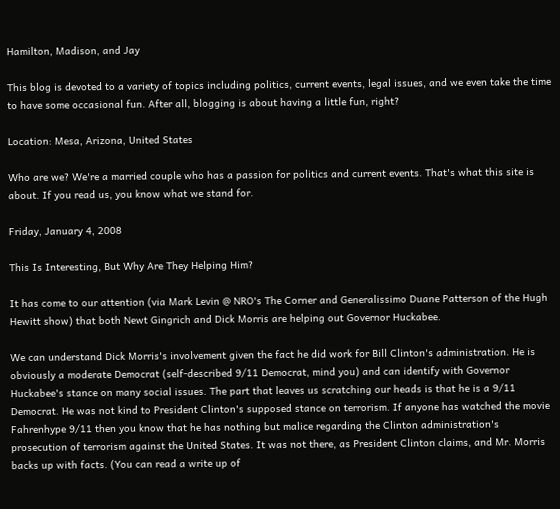Hamilton, Madison, and Jay

This blog is devoted to a variety of topics including politics, current events, legal issues, and we even take the time to have some occasional fun. After all, blogging is about having a little fun, right?

Location: Mesa, Arizona, United States

Who are we? We're a married couple who has a passion for politics and current events. That's what this site is about. If you read us, you know what we stand for.

Friday, January 4, 2008

This Is Interesting, But Why Are They Helping Him?

It has come to our attention (via Mark Levin @ NRO's The Corner and Generalissimo Duane Patterson of the Hugh Hewitt show) that both Newt Gingrich and Dick Morris are helping out Governor Huckabee.

We can understand Dick Morris's involvement given the fact he did work for Bill Clinton's administration. He is obviously a moderate Democrat (self-described 9/11 Democrat, mind you) and can identify with Governor Huckabee's stance on many social issues. The part that leaves us scratching our heads is that he is a 9/11 Democrat. He was not kind to President Clinton's supposed stance on terrorism. If anyone has watched the movie Fahrenhype 9/11 then you know that he has nothing but malice regarding the Clinton administration's prosecution of terrorism against the United States. It was not there, as President Clinton claims, and Mr. Morris backs up with facts. (You can read a write up of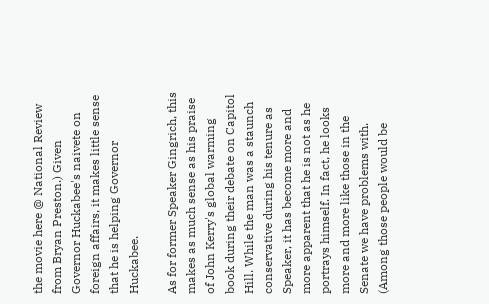the movie here @ National Review from Bryan Preston.) Given Governor Huckabee's naivete on foreign affairs, it makes little sense that he is helping Governor Huckabee.

As for former Speaker Gingrich, this makes as much sense as his praise of John Kerry's global warming book during their debate on Capitol Hill. While the man was a staunch conservative during his tenure as Speaker, it has become more and more apparent that he is not as he portrays himself. In fact, he looks more and more like those in the Senate we have problems with. (Among those people would be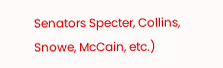Senators Specter, Collins, Snowe, McCain, etc.)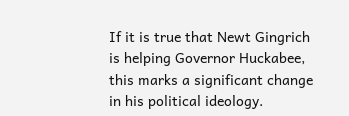If it is true that Newt Gingrich is helping Governor Huckabee, this marks a significant change in his political ideology.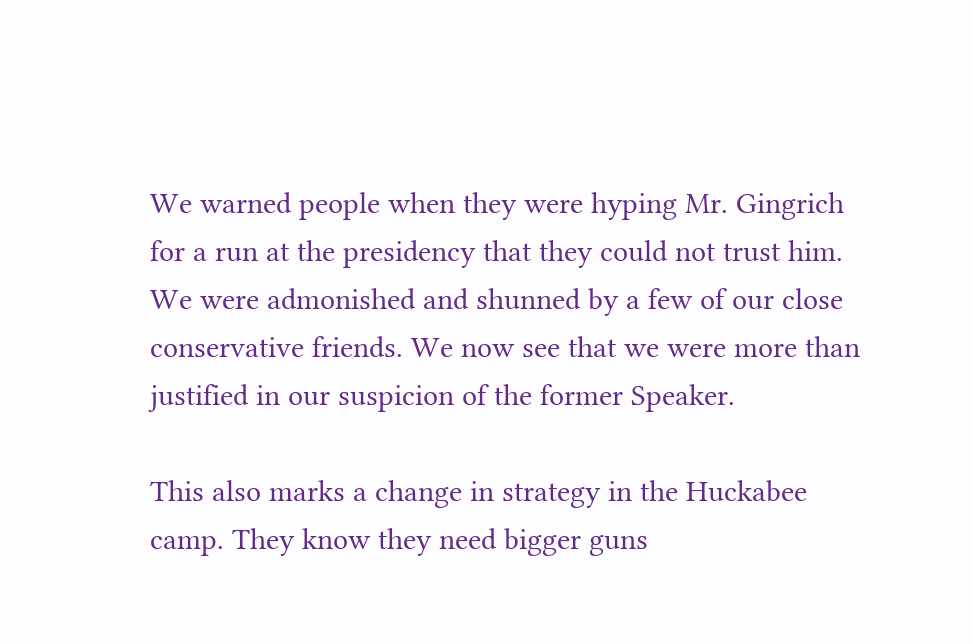We warned people when they were hyping Mr. Gingrich for a run at the presidency that they could not trust him. We were admonished and shunned by a few of our close conservative friends. We now see that we were more than justified in our suspicion of the former Speaker.

This also marks a change in strategy in the Huckabee camp. They know they need bigger guns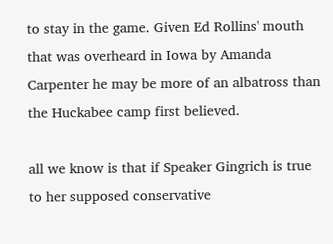to stay in the game. Given Ed Rollins' mouth that was overheard in Iowa by Amanda Carpenter he may be more of an albatross than the Huckabee camp first believed.

all we know is that if Speaker Gingrich is true to her supposed conservative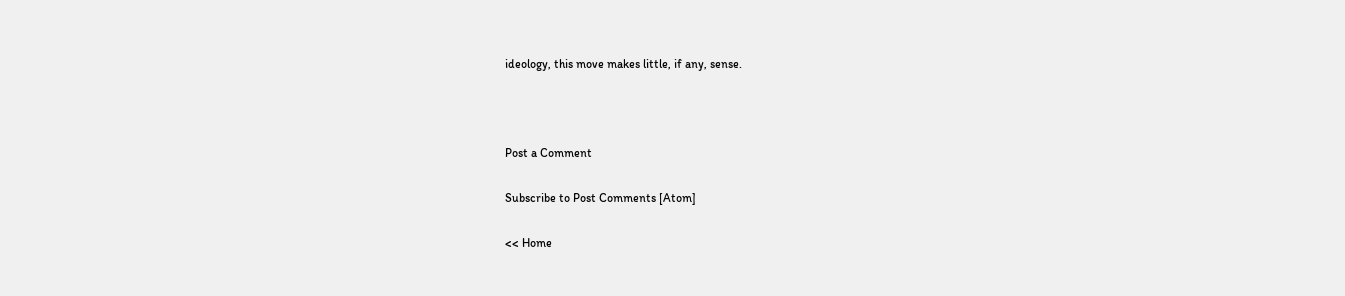ideology, this move makes little, if any, sense.



Post a Comment

Subscribe to Post Comments [Atom]

<< Home